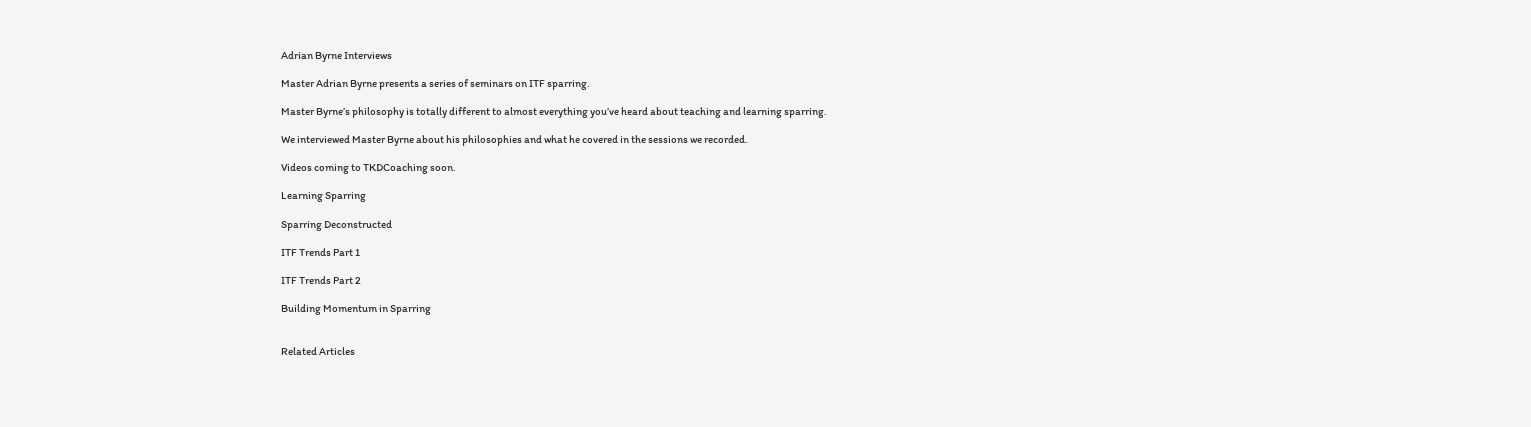Adrian Byrne Interviews

Master Adrian Byrne presents a series of seminars on ITF sparring.

Master Byrne’s philosophy is totally different to almost everything you’ve heard about teaching and learning sparring.

We interviewed Master Byrne about his philosophies and what he covered in the sessions we recorded.

Videos coming to TKDCoaching soon.

Learning Sparring

Sparring Deconstructed

ITF Trends Part 1

ITF Trends Part 2

Building Momentum in Sparring


Related Articles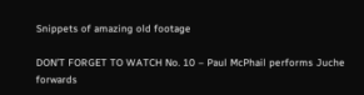Snippets of amazing old footage

DON’T FORGET TO WATCH No. 10 – Paul McPhail performs Juche forwards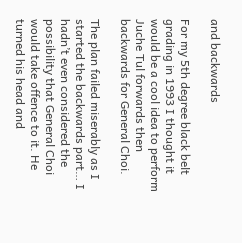and backwards

For my 5th degree black belt grading in 1993 I thought it would be a cool idea to perform Juche Tul forwards then backwards for General Choi.

The plan failed miserably as I started the backwards part… I hadn’t even considered the possibility that General Choi would take offence to it. He turned his head and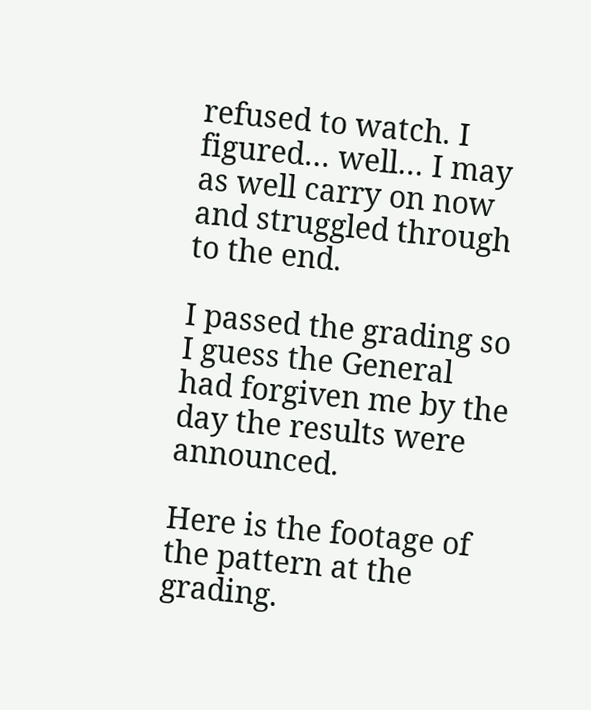refused to watch. I figured… well… I may as well carry on now and struggled through to the end.

I passed the grading so I guess the General had forgiven me by the day the results were announced.

Here is the footage of the pattern at the grading.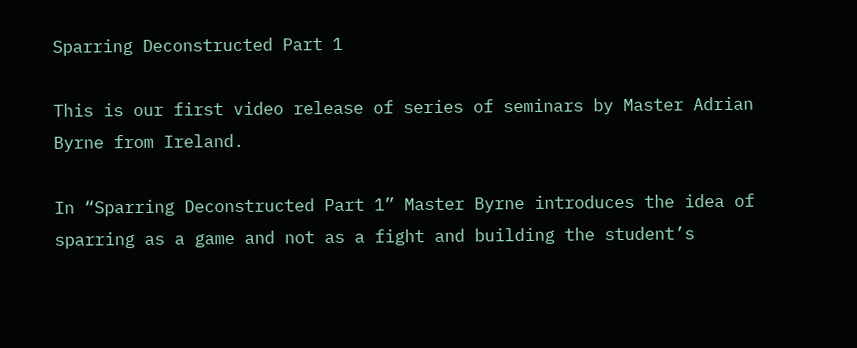Sparring Deconstructed Part 1

This is our first video release of series of seminars by Master Adrian Byrne from Ireland.

In “Sparring Deconstructed Part 1” Master Byrne introduces the idea of sparring as a game and not as a fight and building the student’s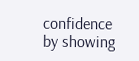confidence by showing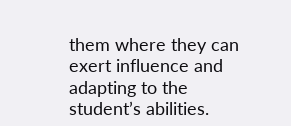them where they can exert influence and adapting to the student’s abilities.